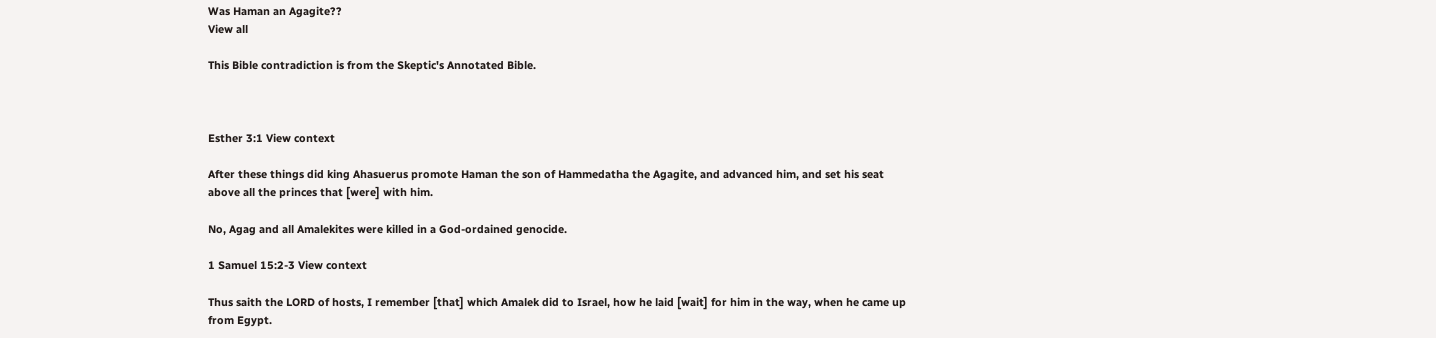Was Haman an Agagite??
View all

This Bible contradiction is from the Skeptic's Annotated Bible.



Esther 3:1 View context

After these things did king Ahasuerus promote Haman the son of Hammedatha the Agagite, and advanced him, and set his seat above all the princes that [were] with him.

No, Agag and all Amalekites were killed in a God-ordained genocide.

1 Samuel 15:2-3 View context

Thus saith the LORD of hosts, I remember [that] which Amalek did to Israel, how he laid [wait] for him in the way, when he came up from Egypt.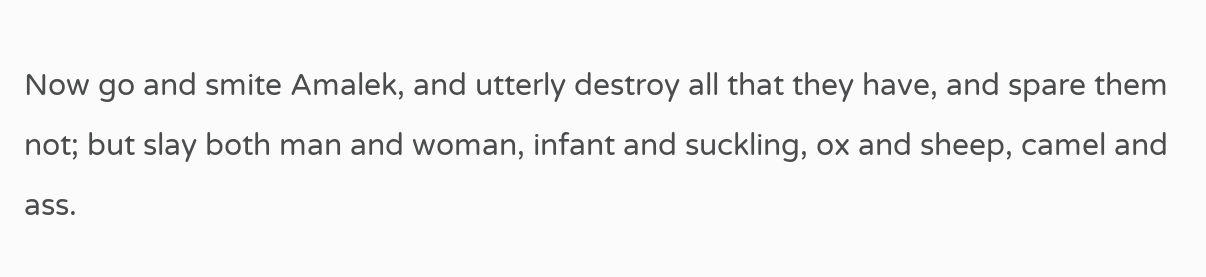Now go and smite Amalek, and utterly destroy all that they have, and spare them not; but slay both man and woman, infant and suckling, ox and sheep, camel and ass.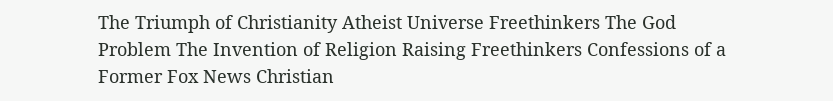The Triumph of Christianity Atheist Universe Freethinkers The God Problem The Invention of Religion Raising Freethinkers Confessions of a Former Fox News Christian